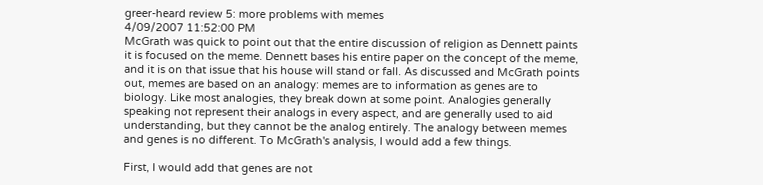greer-heard review 5: more problems with memes
4/09/2007 11:52:00 PM
McGrath was quick to point out that the entire discussion of religion as Dennett paints it is focused on the meme. Dennett bases his entire paper on the concept of the meme, and it is on that issue that his house will stand or fall. As discussed and McGrath points out, memes are based on an analogy: memes are to information as genes are to biology. Like most analogies, they break down at some point. Analogies generally speaking not represent their analogs in every aspect, and are generally used to aid understanding, but they cannot be the analog entirely. The analogy between memes and genes is no different. To McGrath's analysis, I would add a few things.

First, I would add that genes are not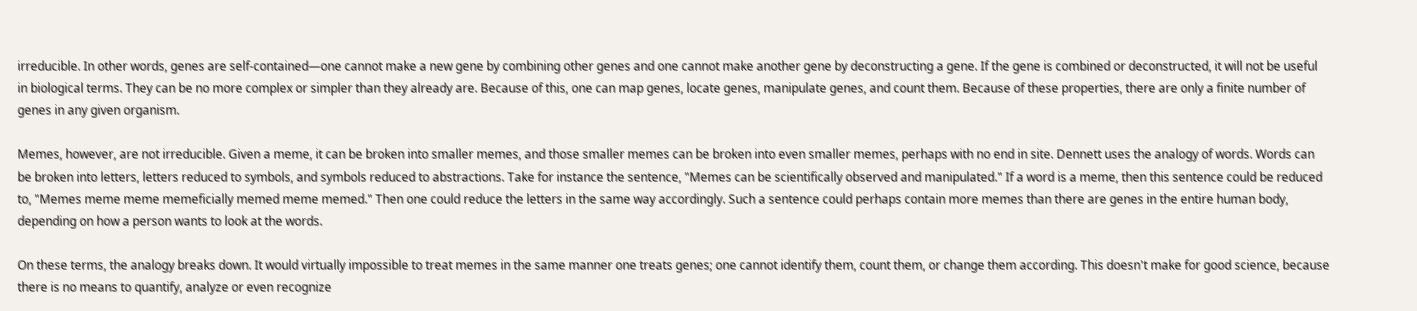irreducible. In other words, genes are self-contained—one cannot make a new gene by combining other genes and one cannot make another gene by deconstructing a gene. If the gene is combined or deconstructed, it will not be useful in biological terms. They can be no more complex or simpler than they already are. Because of this, one can map genes, locate genes, manipulate genes, and count them. Because of these properties, there are only a finite number of genes in any given organism.

Memes, however, are not irreducible. Given a meme, it can be broken into smaller memes, and those smaller memes can be broken into even smaller memes, perhaps with no end in site. Dennett uses the analogy of words. Words can be broken into letters, letters reduced to symbols, and symbols reduced to abstractions. Take for instance the sentence, "Memes can be scientifically observed and manipulated." If a word is a meme, then this sentence could be reduced to, "Memes meme meme memeficially memed meme memed." Then one could reduce the letters in the same way accordingly. Such a sentence could perhaps contain more memes than there are genes in the entire human body, depending on how a person wants to look at the words.

On these terms, the analogy breaks down. It would virtually impossible to treat memes in the same manner one treats genes; one cannot identify them, count them, or change them according. This doesn't make for good science, because there is no means to quantify, analyze or even recognize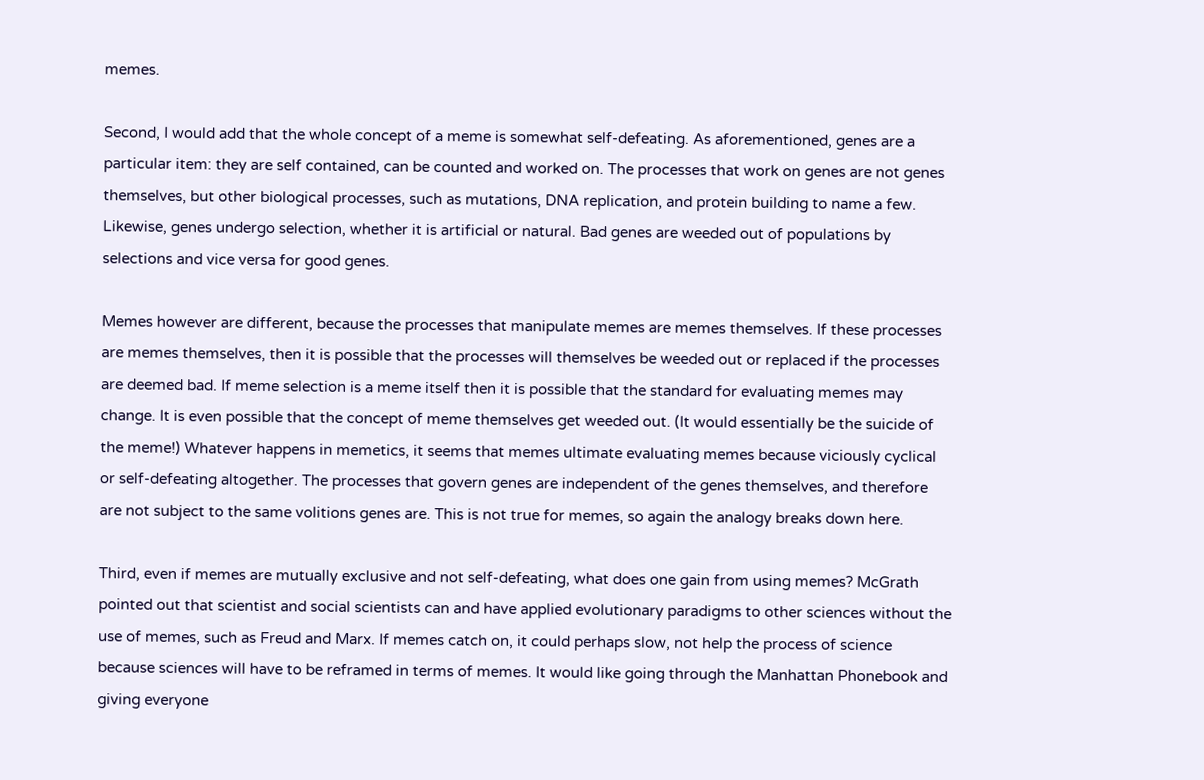memes.

Second, I would add that the whole concept of a meme is somewhat self-defeating. As aforementioned, genes are a particular item: they are self contained, can be counted and worked on. The processes that work on genes are not genes themselves, but other biological processes, such as mutations, DNA replication, and protein building to name a few. Likewise, genes undergo selection, whether it is artificial or natural. Bad genes are weeded out of populations by selections and vice versa for good genes.

Memes however are different, because the processes that manipulate memes are memes themselves. If these processes are memes themselves, then it is possible that the processes will themselves be weeded out or replaced if the processes are deemed bad. If meme selection is a meme itself then it is possible that the standard for evaluating memes may change. It is even possible that the concept of meme themselves get weeded out. (It would essentially be the suicide of the meme!) Whatever happens in memetics, it seems that memes ultimate evaluating memes because viciously cyclical or self-defeating altogether. The processes that govern genes are independent of the genes themselves, and therefore are not subject to the same volitions genes are. This is not true for memes, so again the analogy breaks down here.

Third, even if memes are mutually exclusive and not self-defeating, what does one gain from using memes? McGrath pointed out that scientist and social scientists can and have applied evolutionary paradigms to other sciences without the use of memes, such as Freud and Marx. If memes catch on, it could perhaps slow, not help the process of science because sciences will have to be reframed in terms of memes. It would like going through the Manhattan Phonebook and giving everyone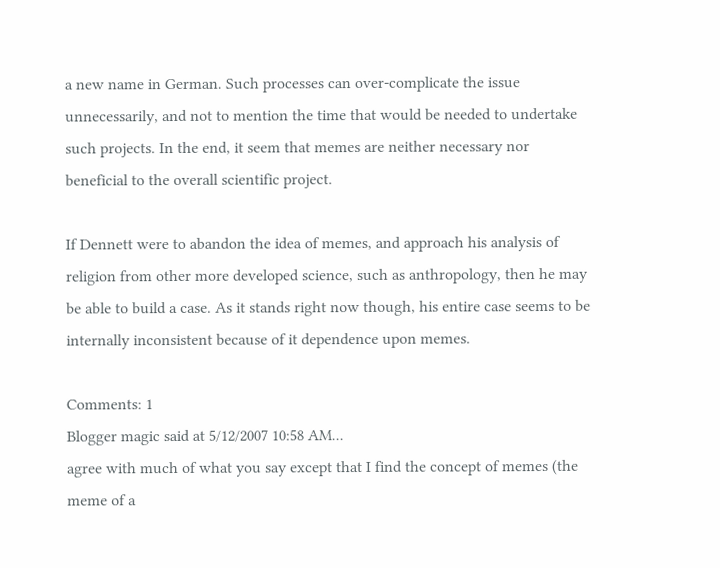a new name in German. Such processes can over-complicate the issue unnecessarily, and not to mention the time that would be needed to undertake such projects. In the end, it seem that memes are neither necessary nor beneficial to the overall scientific project.

If Dennett were to abandon the idea of memes, and approach his analysis of religion from other more developed science, such as anthropology, then he may be able to build a case. As it stands right now though, his entire case seems to be internally inconsistent because of it dependence upon memes.

Comments: 1
Blogger magic said at 5/12/2007 10:58 AM...
agree with much of what you say except that I find the concept of memes (the meme of a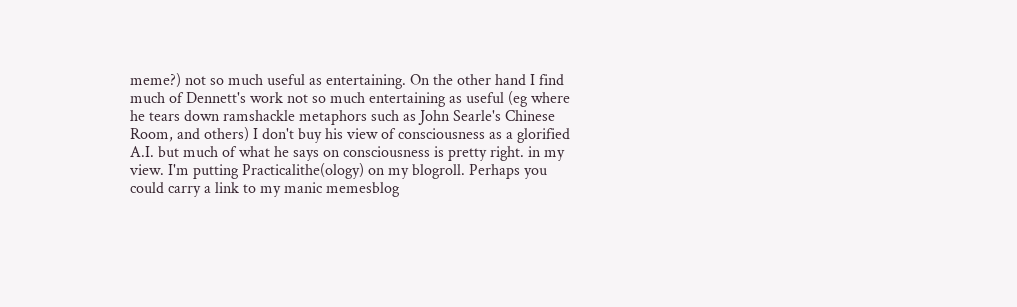meme?) not so much useful as entertaining. On the other hand I find much of Dennett's work not so much entertaining as useful (eg where he tears down ramshackle metaphors such as John Searle's Chinese Room, and others) I don't buy his view of consciousness as a glorified A.I. but much of what he says on consciousness is pretty right. in my view. I'm putting Practicalithe(ology) on my blogroll. Perhaps you could carry a link to my manic memesblog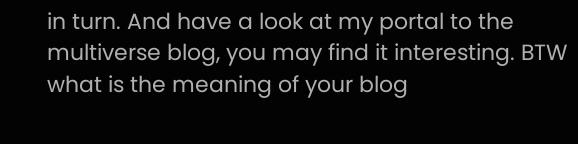in turn. And have a look at my portal to the multiverse blog, you may find it interesting. BTW what is the meaning of your blog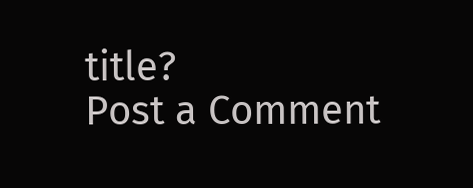title?
Post a Comment